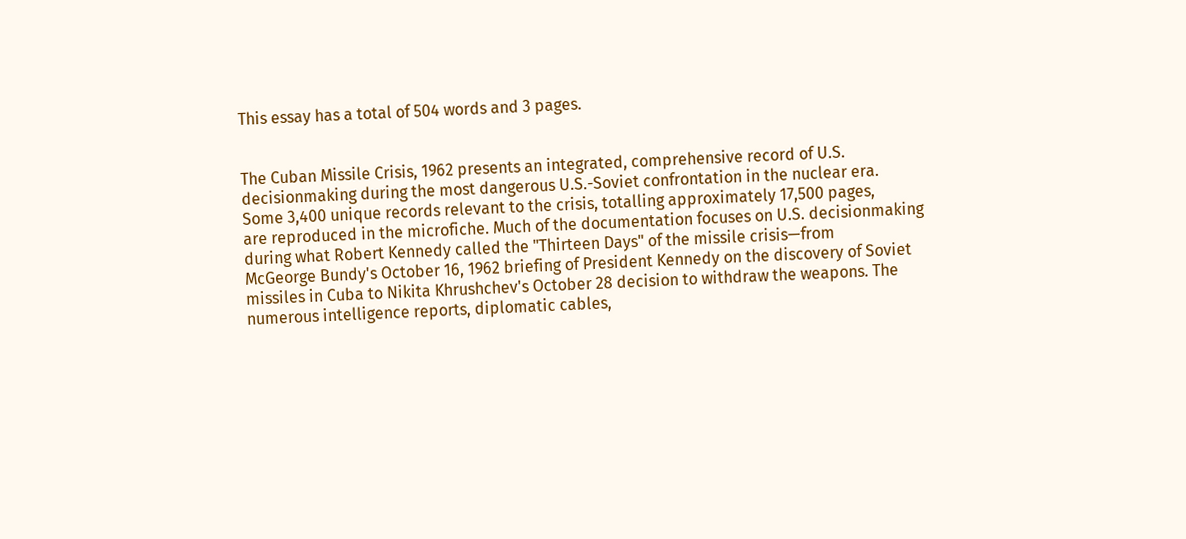This essay has a total of 504 words and 3 pages.


The Cuban Missile Crisis, 1962 presents an integrated, comprehensive record of U.S.
decisionmaking during the most dangerous U.S.-Soviet confrontation in the nuclear era.
Some 3,400 unique records relevant to the crisis, totalling approximately 17,500 pages,
are reproduced in the microfiche. Much of the documentation focuses on U.S. decisionmaking
during what Robert Kennedy called the "Thirteen Days" of the missile crisis—from
McGeorge Bundy's October 16, 1962 briefing of President Kennedy on the discovery of Soviet
missiles in Cuba to Nikita Khrushchev's October 28 decision to withdraw the weapons. The
numerous intelligence reports, diplomatic cables,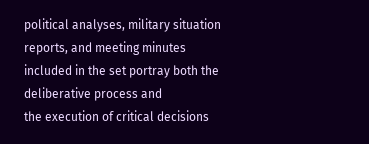political analyses, military situation
reports, and meeting minutes included in the set portray both the deliberative process and
the execution of critical decisions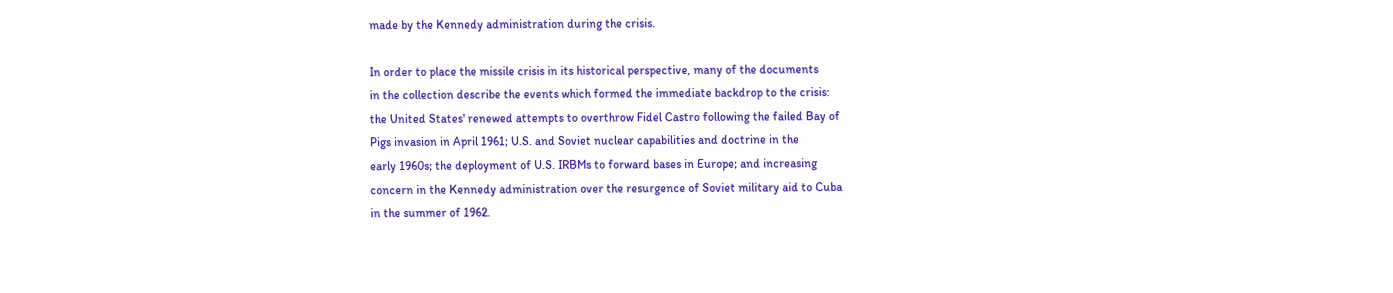made by the Kennedy administration during the crisis.

In order to place the missile crisis in its historical perspective, many of the documents
in the collection describe the events which formed the immediate backdrop to the crisis:
the United States' renewed attempts to overthrow Fidel Castro following the failed Bay of
Pigs invasion in April 1961; U.S. and Soviet nuclear capabilities and doctrine in the
early 1960s; the deployment of U.S. IRBMs to forward bases in Europe; and increasing
concern in the Kennedy administration over the resurgence of Soviet military aid to Cuba
in the summer of 1962.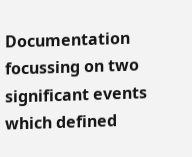Documentation focussing on two significant events which defined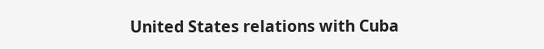United States relations with Cuba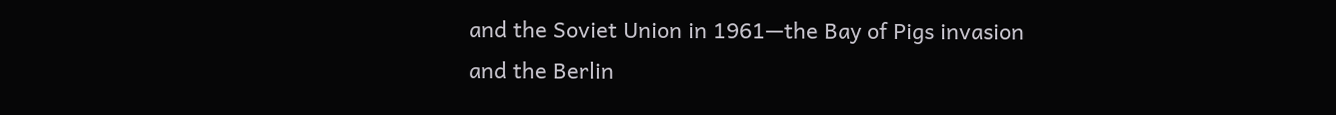and the Soviet Union in 1961—the Bay of Pigs invasion
and the Berlin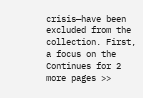crisis—have been excluded from the collection. First, a focus on the
Continues for 2 more pages >>